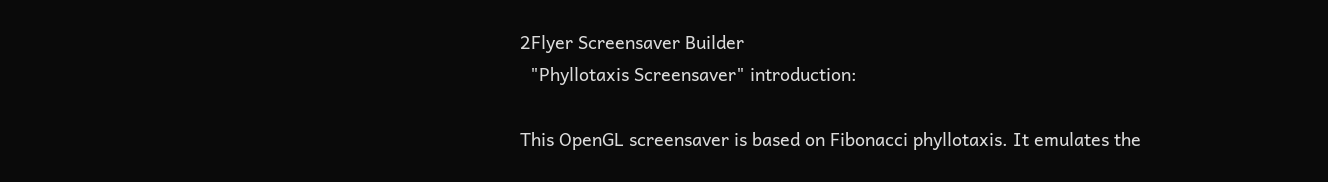2Flyer Screensaver Builder
  "Phyllotaxis Screensaver" introduction:

This OpenGL screensaver is based on Fibonacci phyllotaxis. It emulates the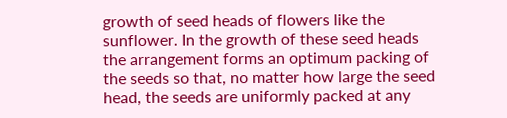growth of seed heads of flowers like the sunflower. In the growth of these seed heads the arrangement forms an optimum packing of the seeds so that, no matter how large the seed head, the seeds are uniformly packed at any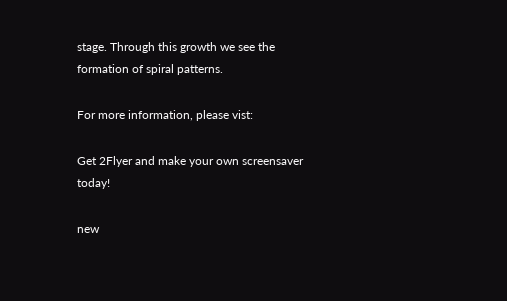stage. Through this growth we see the formation of spiral patterns.

For more information, please vist:

Get 2Flyer and make your own screensaver today!

new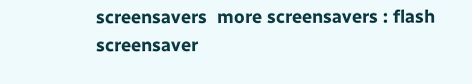screensavers  more screensavers : flash screensaver